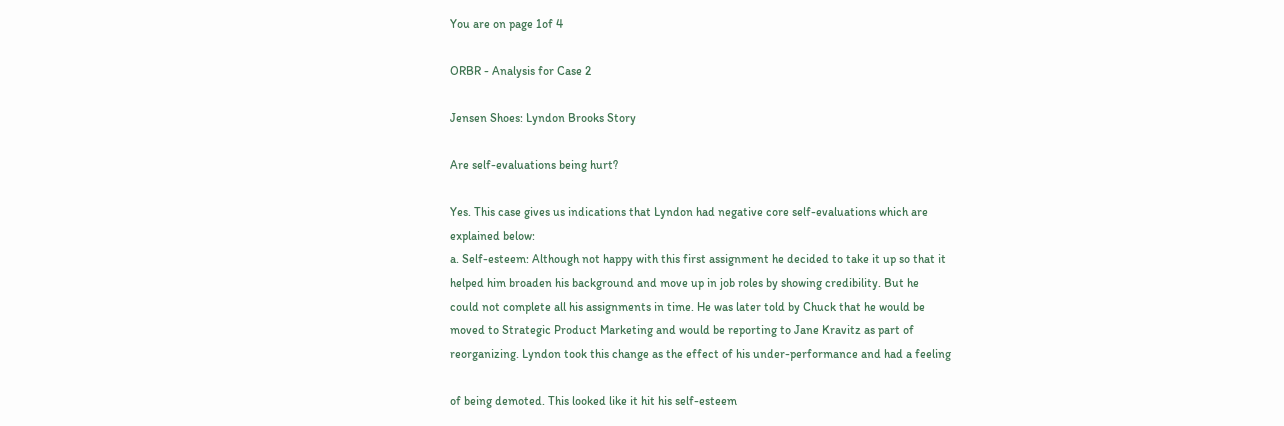You are on page 1of 4

ORBR - Analysis for Case 2

Jensen Shoes: Lyndon Brooks Story

Are self-evaluations being hurt?

Yes. This case gives us indications that Lyndon had negative core self-evaluations which are
explained below:
a. Self-esteem: Although not happy with this first assignment he decided to take it up so that it
helped him broaden his background and move up in job roles by showing credibility. But he
could not complete all his assignments in time. He was later told by Chuck that he would be
moved to Strategic Product Marketing and would be reporting to Jane Kravitz as part of
reorganizing. Lyndon took this change as the effect of his under-performance and had a feeling

of being demoted. This looked like it hit his self-esteem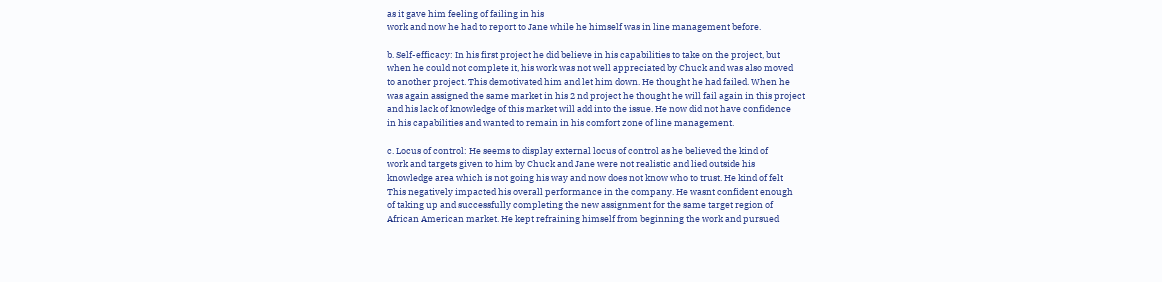as it gave him feeling of failing in his
work and now he had to report to Jane while he himself was in line management before.

b. Self-efficacy: In his first project he did believe in his capabilities to take on the project, but
when he could not complete it, his work was not well appreciated by Chuck and was also moved
to another project. This demotivated him and let him down. He thought he had failed. When he
was again assigned the same market in his 2 nd project he thought he will fail again in this project
and his lack of knowledge of this market will add into the issue. He now did not have confidence
in his capabilities and wanted to remain in his comfort zone of line management.

c. Locus of control: He seems to display external locus of control as he believed the kind of
work and targets given to him by Chuck and Jane were not realistic and lied outside his
knowledge area which is not going his way and now does not know who to trust. He kind of felt
This negatively impacted his overall performance in the company. He wasnt confident enough
of taking up and successfully completing the new assignment for the same target region of
African American market. He kept refraining himself from beginning the work and pursued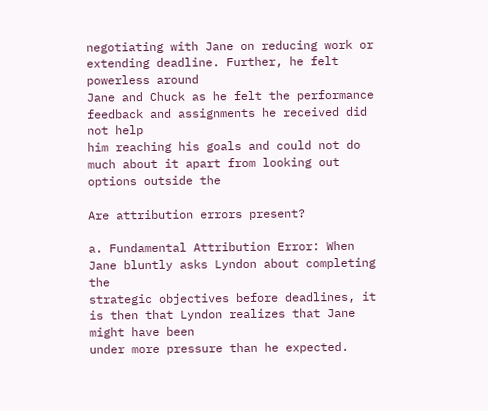negotiating with Jane on reducing work or extending deadline. Further, he felt powerless around
Jane and Chuck as he felt the performance feedback and assignments he received did not help
him reaching his goals and could not do much about it apart from looking out options outside the

Are attribution errors present?

a. Fundamental Attribution Error: When Jane bluntly asks Lyndon about completing the
strategic objectives before deadlines, it is then that Lyndon realizes that Jane might have been
under more pressure than he expected.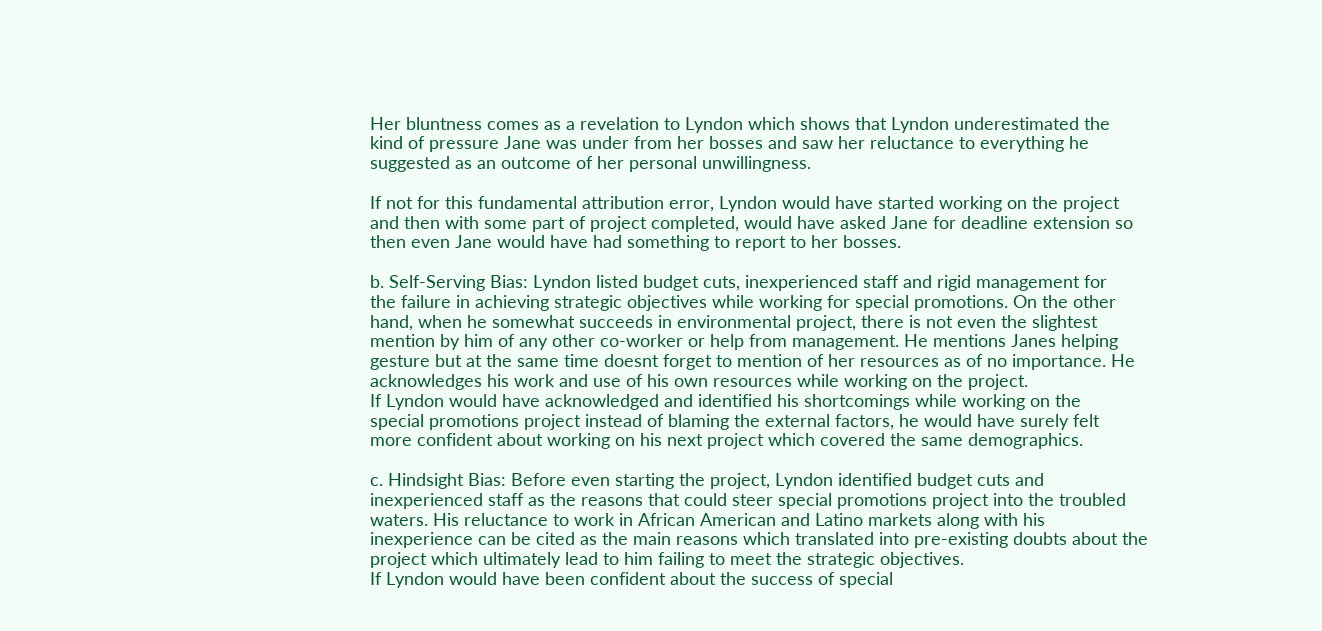Her bluntness comes as a revelation to Lyndon which shows that Lyndon underestimated the
kind of pressure Jane was under from her bosses and saw her reluctance to everything he
suggested as an outcome of her personal unwillingness.

If not for this fundamental attribution error, Lyndon would have started working on the project
and then with some part of project completed, would have asked Jane for deadline extension so
then even Jane would have had something to report to her bosses.

b. Self-Serving Bias: Lyndon listed budget cuts, inexperienced staff and rigid management for
the failure in achieving strategic objectives while working for special promotions. On the other
hand, when he somewhat succeeds in environmental project, there is not even the slightest
mention by him of any other co-worker or help from management. He mentions Janes helping
gesture but at the same time doesnt forget to mention of her resources as of no importance. He
acknowledges his work and use of his own resources while working on the project.
If Lyndon would have acknowledged and identified his shortcomings while working on the
special promotions project instead of blaming the external factors, he would have surely felt
more confident about working on his next project which covered the same demographics.

c. Hindsight Bias: Before even starting the project, Lyndon identified budget cuts and
inexperienced staff as the reasons that could steer special promotions project into the troubled
waters. His reluctance to work in African American and Latino markets along with his
inexperience can be cited as the main reasons which translated into pre-existing doubts about the
project which ultimately lead to him failing to meet the strategic objectives.
If Lyndon would have been confident about the success of special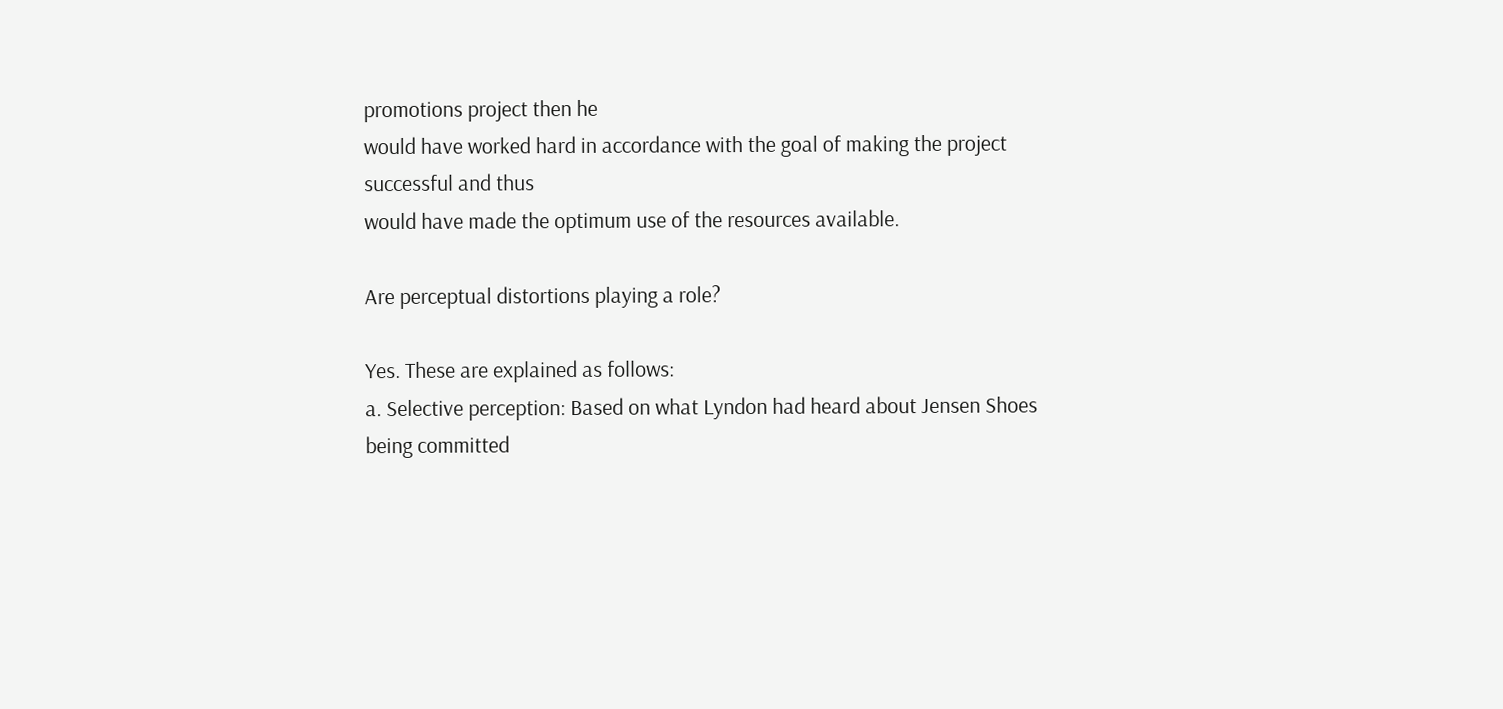promotions project then he
would have worked hard in accordance with the goal of making the project successful and thus
would have made the optimum use of the resources available.

Are perceptual distortions playing a role?

Yes. These are explained as follows:
a. Selective perception: Based on what Lyndon had heard about Jensen Shoes being committed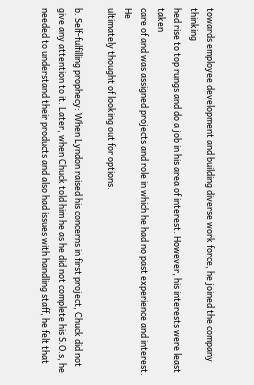towards employee development and building diverse work force, he joined the company thinking
hed rise to top rungs and do a job in his area of interest. However, his interests were least taken
care of and was assigned projects and role in which he had no past experience and interest. He
ultimately thought of looking out for options.

b. Self-fulfilling prophecy: When Lyndon raised his concerns in first project, Chuck did not
give any attention to it. Later, when Chuck told him he as he did not complete his S.O.s, he
needed to understand their products and also had issues with handling staff, he felt that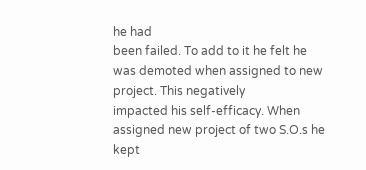he had
been failed. To add to it he felt he was demoted when assigned to new project. This negatively
impacted his self-efficacy. When assigned new project of two S.O.s he kept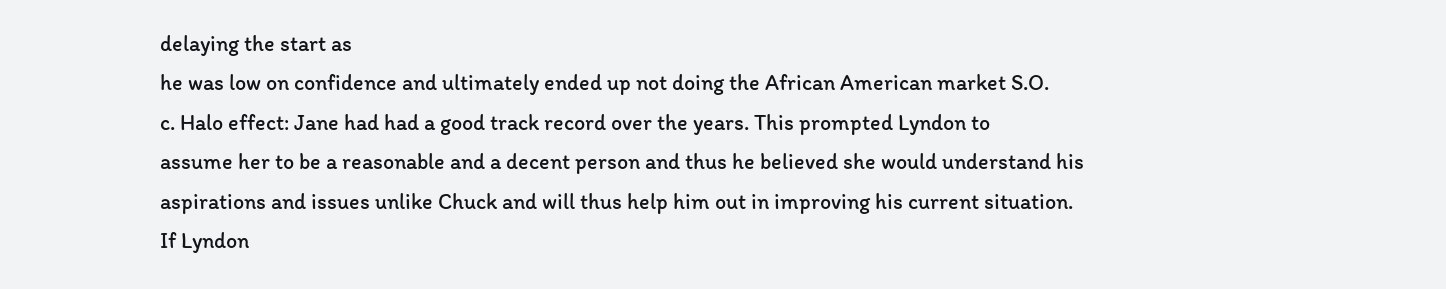delaying the start as
he was low on confidence and ultimately ended up not doing the African American market S.O.
c. Halo effect: Jane had had a good track record over the years. This prompted Lyndon to
assume her to be a reasonable and a decent person and thus he believed she would understand his
aspirations and issues unlike Chuck and will thus help him out in improving his current situation.
If Lyndon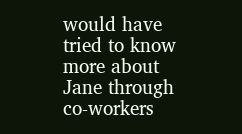would have tried to know more about Jane through co-workers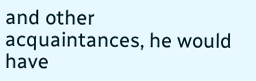and other
acquaintances, he would have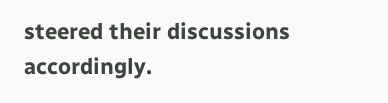steered their discussions accordingly.